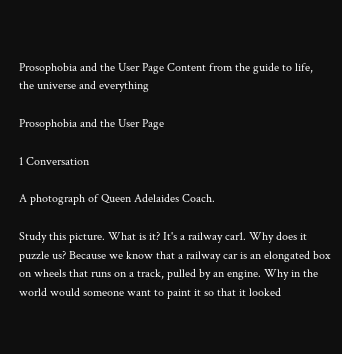Prosophobia and the User Page Content from the guide to life, the universe and everything

Prosophobia and the User Page

1 Conversation

A photograph of Queen Adelaides Coach.

Study this picture. What is it? It's a railway car1. Why does it puzzle us? Because we know that a railway car is an elongated box on wheels that runs on a track, pulled by an engine. Why in the world would someone want to paint it so that it looked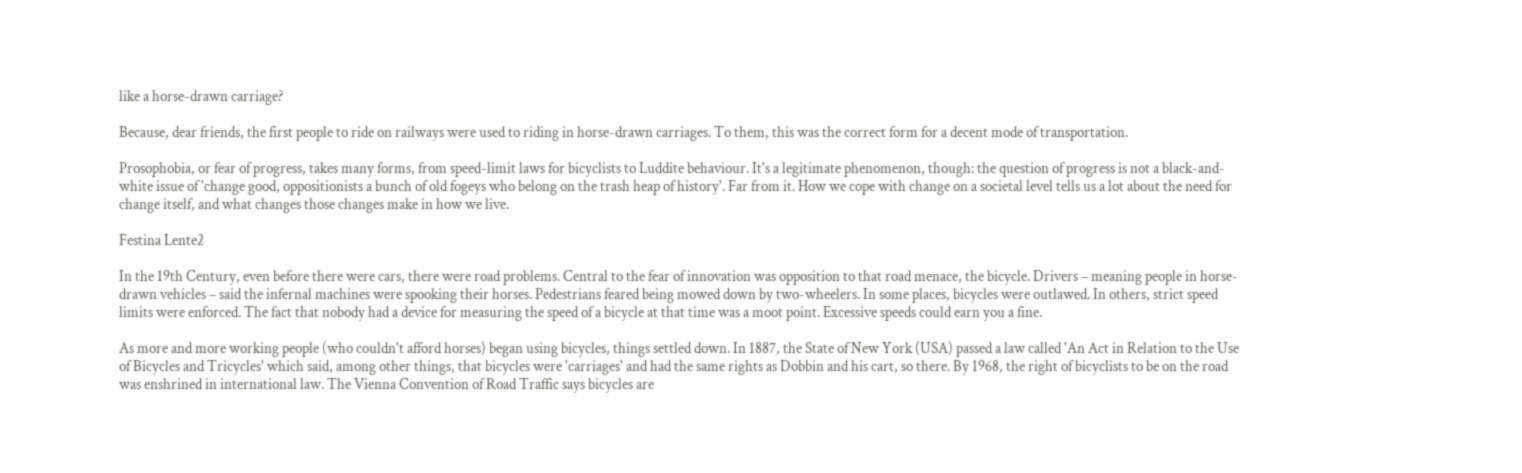like a horse-drawn carriage?

Because, dear friends, the first people to ride on railways were used to riding in horse-drawn carriages. To them, this was the correct form for a decent mode of transportation.

Prosophobia, or fear of progress, takes many forms, from speed-limit laws for bicyclists to Luddite behaviour. It's a legitimate phenomenon, though: the question of progress is not a black-and-white issue of 'change good, oppositionists a bunch of old fogeys who belong on the trash heap of history'. Far from it. How we cope with change on a societal level tells us a lot about the need for change itself, and what changes those changes make in how we live.

Festina Lente2

In the 19th Century, even before there were cars, there were road problems. Central to the fear of innovation was opposition to that road menace, the bicycle. Drivers – meaning people in horse-drawn vehicles – said the infernal machines were spooking their horses. Pedestrians feared being mowed down by two-wheelers. In some places, bicycles were outlawed. In others, strict speed limits were enforced. The fact that nobody had a device for measuring the speed of a bicycle at that time was a moot point. Excessive speeds could earn you a fine.

As more and more working people (who couldn't afford horses) began using bicycles, things settled down. In 1887, the State of New York (USA) passed a law called 'An Act in Relation to the Use of Bicycles and Tricycles' which said, among other things, that bicycles were 'carriages' and had the same rights as Dobbin and his cart, so there. By 1968, the right of bicyclists to be on the road was enshrined in international law. The Vienna Convention of Road Traffic says bicycles are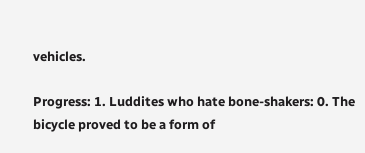vehicles.

Progress: 1. Luddites who hate bone-shakers: 0. The bicycle proved to be a form of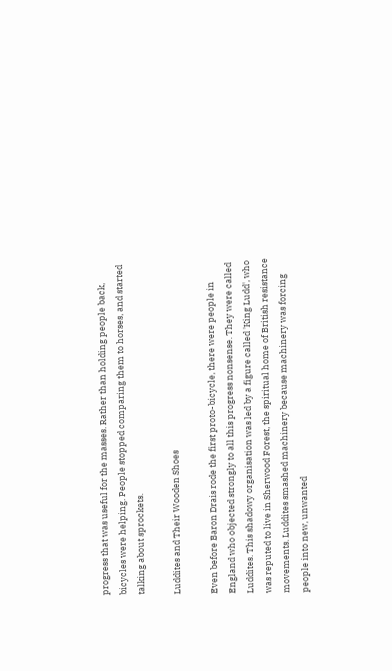progress that was useful for the masses. Rather than holding people back, bicycles were helping. People stopped comparing them to horses, and started talking about sprockets.

Luddites and Their Wooden Shoes

Even before Baron Drais rode the first proto-bicycle, there were people in England who objected strongly to all this progress nonsense. They were called Luddites. This shadowy organisation was led by a figure called 'King Ludd', who was reputed to live in Sherwood Forest, the spiritual home of British resistance movements. Luddites smashed machinery because machinery was forcing people into new, unwanted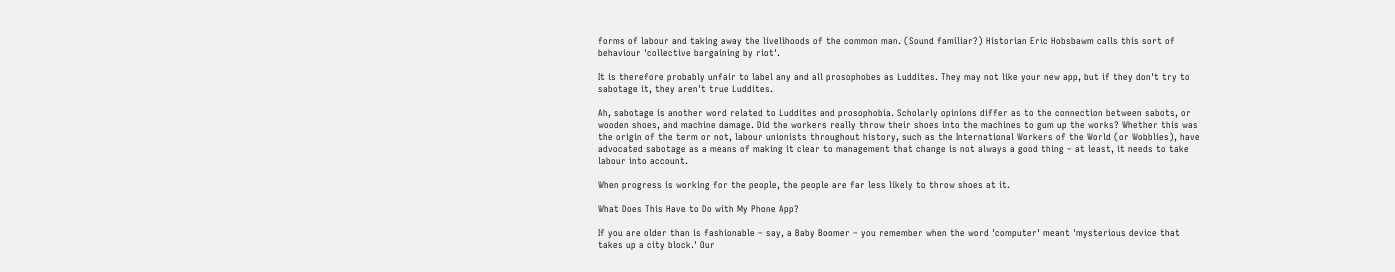forms of labour and taking away the livelihoods of the common man. (Sound familiar?) Historian Eric Hobsbawm calls this sort of behaviour 'collective bargaining by riot'.

It is therefore probably unfair to label any and all prosophobes as Luddites. They may not like your new app, but if they don't try to sabotage it, they aren't true Luddites.

Ah, sabotage is another word related to Luddites and prosophobia. Scholarly opinions differ as to the connection between sabots, or wooden shoes, and machine damage. Did the workers really throw their shoes into the machines to gum up the works? Whether this was the origin of the term or not, labour unionists throughout history, such as the International Workers of the World (or Wobblies), have advocated sabotage as a means of making it clear to management that change is not always a good thing – at least, it needs to take labour into account.

When progress is working for the people, the people are far less likely to throw shoes at it.

What Does This Have to Do with My Phone App?

If you are older than is fashionable – say, a Baby Boomer – you remember when the word 'computer' meant 'mysterious device that takes up a city block.' Our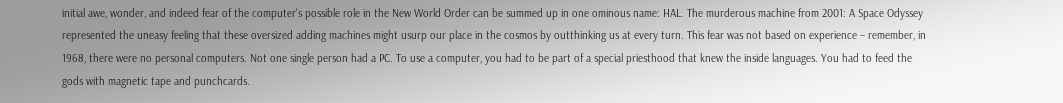initial awe, wonder, and indeed fear of the computer's possible role in the New World Order can be summed up in one ominous name: HAL. The murderous machine from 2001: A Space Odyssey represented the uneasy feeling that these oversized adding machines might usurp our place in the cosmos by outthinking us at every turn. This fear was not based on experience – remember, in 1968, there were no personal computers. Not one single person had a PC. To use a computer, you had to be part of a special priesthood that knew the inside languages. You had to feed the gods with magnetic tape and punchcards.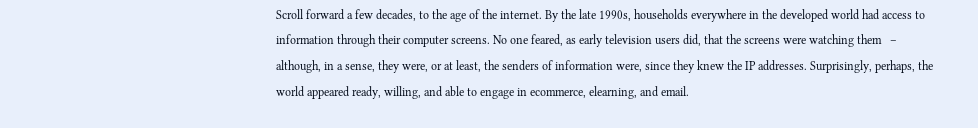Scroll forward a few decades, to the age of the internet. By the late 1990s, households everywhere in the developed world had access to information through their computer screens. No one feared, as early television users did, that the screens were watching them   – although, in a sense, they were, or at least, the senders of information were, since they knew the IP addresses. Surprisingly, perhaps, the world appeared ready, willing, and able to engage in ecommerce, elearning, and email.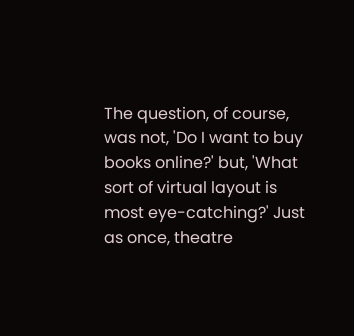The question, of course, was not, 'Do I want to buy books online?' but, 'What sort of virtual layout is most eye-catching?' Just as once, theatre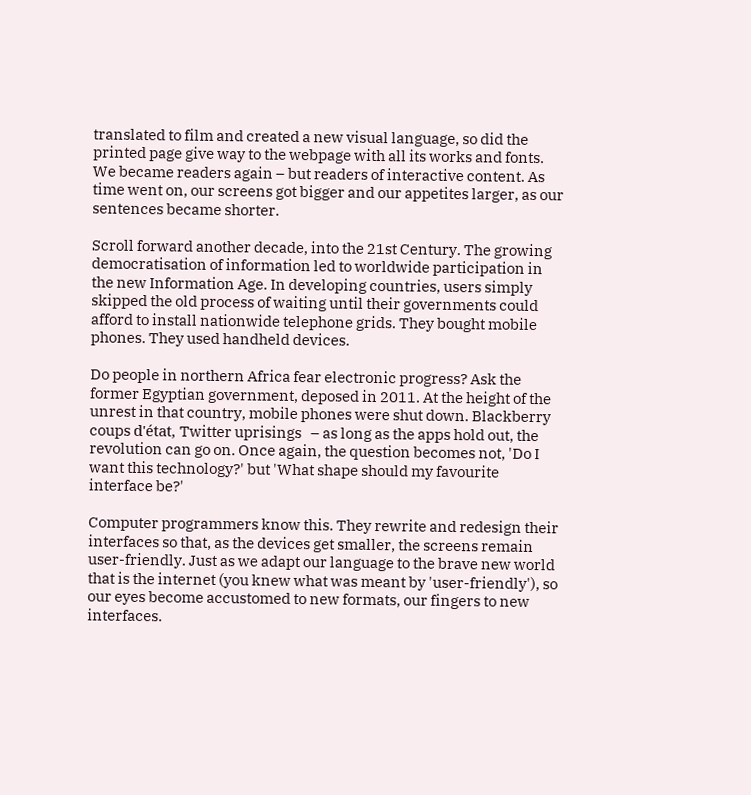translated to film and created a new visual language, so did the printed page give way to the webpage with all its works and fonts. We became readers again – but readers of interactive content. As time went on, our screens got bigger and our appetites larger, as our sentences became shorter.

Scroll forward another decade, into the 21st Century. The growing democratisation of information led to worldwide participation in the new Information Age. In developing countries, users simply skipped the old process of waiting until their governments could afford to install nationwide telephone grids. They bought mobile phones. They used handheld devices.

Do people in northern Africa fear electronic progress? Ask the former Egyptian government, deposed in 2011. At the height of the unrest in that country, mobile phones were shut down. Blackberry coups d'état, Twitter uprisings   – as long as the apps hold out, the revolution can go on. Once again, the question becomes not, 'Do I want this technology?' but 'What shape should my favourite interface be?'

Computer programmers know this. They rewrite and redesign their interfaces so that, as the devices get smaller, the screens remain user-friendly. Just as we adapt our language to the brave new world that is the internet (you knew what was meant by 'user-friendly'), so our eyes become accustomed to new formats, our fingers to new interfaces.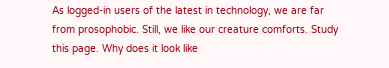As logged-in users of the latest in technology, we are far from prosophobic. Still, we like our creature comforts. Study this page. Why does it look like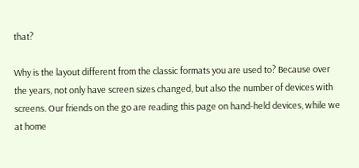that?

Why is the layout different from the classic formats you are used to? Because over the years, not only have screen sizes changed, but also the number of devices with screens. Our friends on the go are reading this page on hand-held devices, while we at home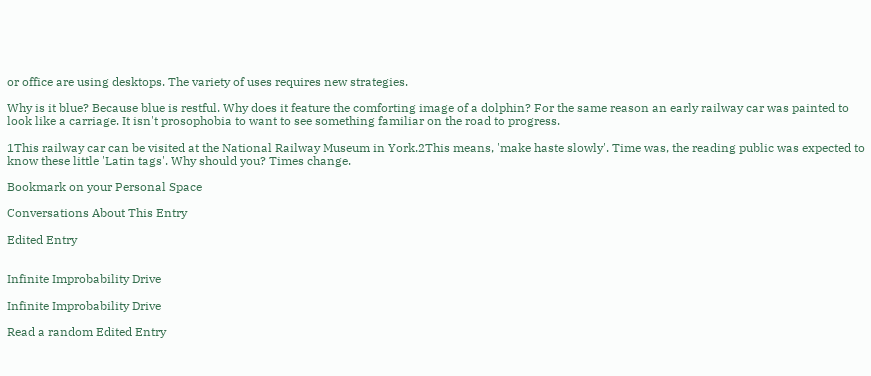or office are using desktops. The variety of uses requires new strategies.

Why is it blue? Because blue is restful. Why does it feature the comforting image of a dolphin? For the same reason an early railway car was painted to look like a carriage. It isn't prosophobia to want to see something familiar on the road to progress.

1This railway car can be visited at the National Railway Museum in York.2This means, 'make haste slowly'. Time was, the reading public was expected to know these little 'Latin tags'. Why should you? Times change.

Bookmark on your Personal Space

Conversations About This Entry

Edited Entry


Infinite Improbability Drive

Infinite Improbability Drive

Read a random Edited Entry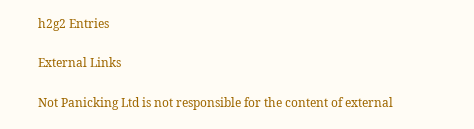h2g2 Entries

External Links

Not Panicking Ltd is not responsible for the content of external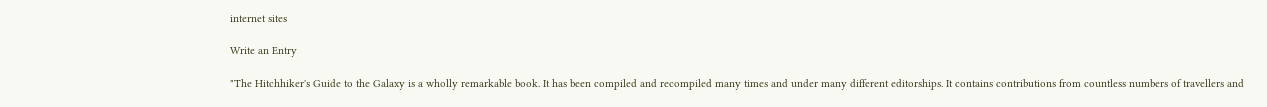internet sites

Write an Entry

"The Hitchhiker's Guide to the Galaxy is a wholly remarkable book. It has been compiled and recompiled many times and under many different editorships. It contains contributions from countless numbers of travellers and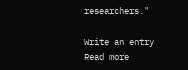researchers."

Write an entry
Read more